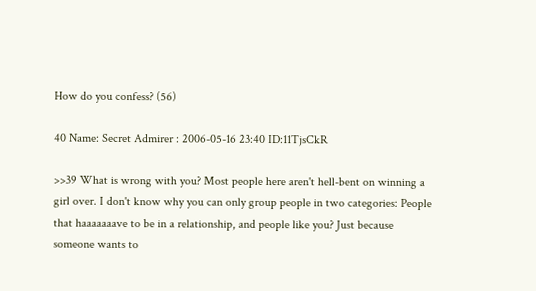How do you confess? (56)

40 Name: Secret Admirer : 2006-05-16 23:40 ID:11TjsCkR

>>39 What is wrong with you? Most people here aren't hell-bent on winning a girl over. I don't know why you can only group people in two categories: People that haaaaaaave to be in a relationship, and people like you? Just because someone wants to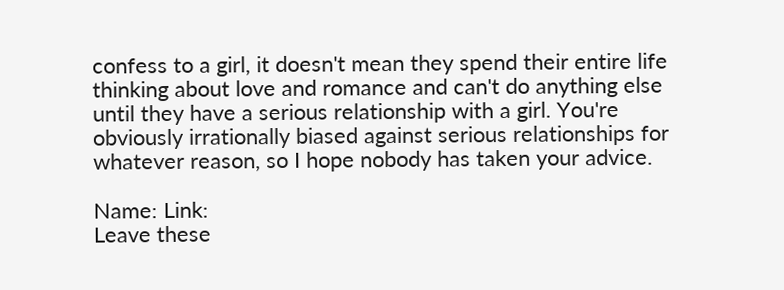confess to a girl, it doesn't mean they spend their entire life thinking about love and romance and can't do anything else until they have a serious relationship with a girl. You're obviously irrationally biased against serious relationships for whatever reason, so I hope nobody has taken your advice.

Name: Link:
Leave these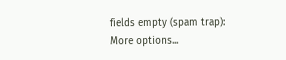fields empty (spam trap):
More options...